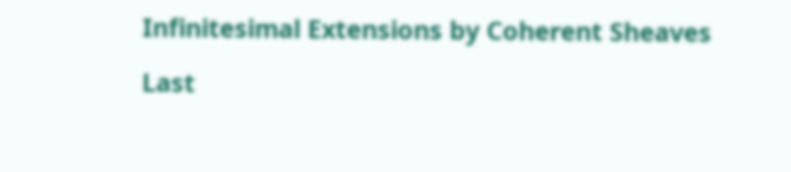Infinitesimal Extensions by Coherent Sheaves

Last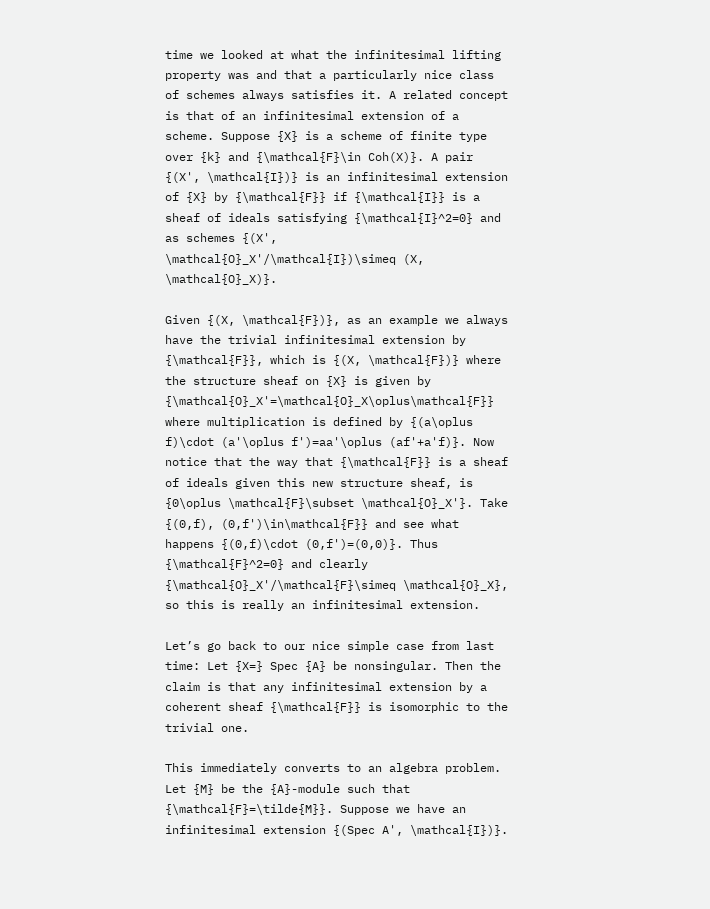time we looked at what the infinitesimal lifting property was and that a particularly nice class of schemes always satisfies it. A related concept is that of an infinitesimal extension of a scheme. Suppose {X} is a scheme of finite type over {k} and {\mathcal{F}\in Coh(X)}. A pair {(X', \mathcal{I})} is an infinitesimal extension of {X} by {\mathcal{F}} if {\mathcal{I}} is a sheaf of ideals satisfying {\mathcal{I}^2=0} and as schemes {(X', \mathcal{O}_X'/\mathcal{I})\simeq (X, \mathcal{O}_X)}.

Given {(X, \mathcal{F})}, as an example we always have the trivial infinitesimal extension by {\mathcal{F}}, which is {(X, \mathcal{F})} where the structure sheaf on {X} is given by {\mathcal{O}_X'=\mathcal{O}_X\oplus\mathcal{F}} where multiplication is defined by {(a\oplus f)\cdot (a'\oplus f')=aa'\oplus (af'+a'f)}. Now notice that the way that {\mathcal{F}} is a sheaf of ideals given this new structure sheaf, is {0\oplus \mathcal{F}\subset \mathcal{O}_X'}. Take {(0,f), (0,f')\in\mathcal{F}} and see what happens {(0,f)\cdot (0,f')=(0,0)}. Thus {\mathcal{F}^2=0} and clearly {\mathcal{O}_X'/\mathcal{F}\simeq \mathcal{O}_X}, so this is really an infinitesimal extension.

Let’s go back to our nice simple case from last time: Let {X=} Spec {A} be nonsingular. Then the claim is that any infinitesimal extension by a coherent sheaf {\mathcal{F}} is isomorphic to the trivial one.

This immediately converts to an algebra problem. Let {M} be the {A}-module such that {\mathcal{F}=\tilde{M}}. Suppose we have an infinitesimal extension {(Spec A', \mathcal{I})}.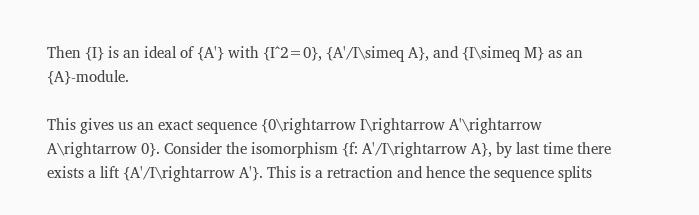Then {I} is an ideal of {A'} with {I^2=0}, {A'/I\simeq A}, and {I\simeq M} as an {A}-module.

This gives us an exact sequence {0\rightarrow I\rightarrow A'\rightarrow A\rightarrow 0}. Consider the isomorphism {f: A'/I\rightarrow A}, by last time there exists a lift {A'/I\rightarrow A'}. This is a retraction and hence the sequence splits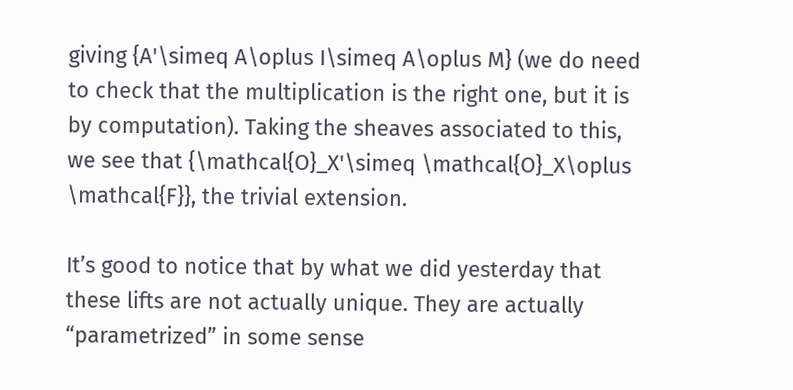giving {A'\simeq A\oplus I\simeq A\oplus M} (we do need to check that the multiplication is the right one, but it is by computation). Taking the sheaves associated to this, we see that {\mathcal{O}_X'\simeq \mathcal{O}_X\oplus \mathcal{F}}, the trivial extension.

It’s good to notice that by what we did yesterday that these lifts are not actually unique. They are actually “parametrized” in some sense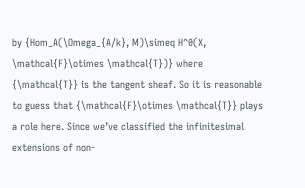by {Hom_A(\Omega_{A/k}, M)\simeq H^0(X, \mathcal{F}\otimes \mathcal{T})} where {\mathcal{T}} is the tangent sheaf. So it is reasonable to guess that {\mathcal{F}\otimes \mathcal{T}} plays a role here. Since we’ve classified the infinitesimal extensions of non-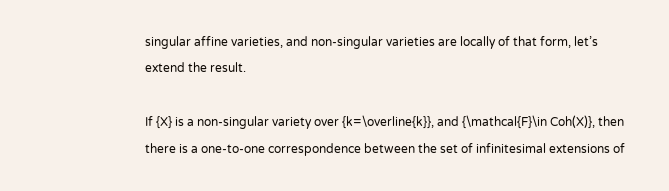singular affine varieties, and non-singular varieties are locally of that form, let’s extend the result.

If {X} is a non-singular variety over {k=\overline{k}}, and {\mathcal{F}\in Coh(X)}, then there is a one-to-one correspondence between the set of infinitesimal extensions of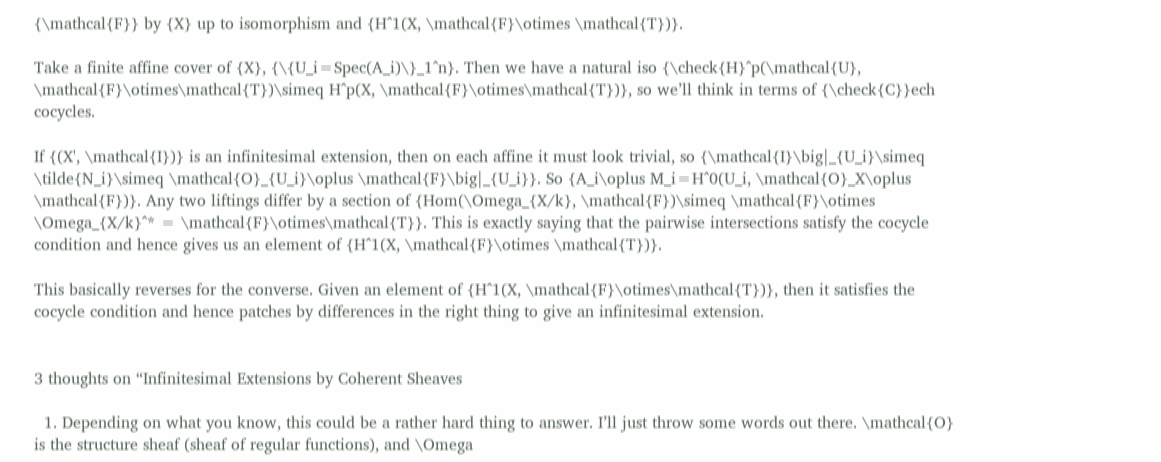{\mathcal{F}} by {X} up to isomorphism and {H^1(X, \mathcal{F}\otimes \mathcal{T})}.

Take a finite affine cover of {X}, {\{U_i=Spec(A_i)\}_1^n}. Then we have a natural iso {\check{H}^p(\mathcal{U}, \mathcal{F}\otimes\mathcal{T})\simeq H^p(X, \mathcal{F}\otimes\mathcal{T})}, so we’ll think in terms of {\check{C}}ech cocycles.

If {(X', \mathcal{I})} is an infinitesimal extension, then on each affine it must look trivial, so {\mathcal{I}\big|_{U_i}\simeq \tilde{N_i}\simeq \mathcal{O}_{U_i}\oplus \mathcal{F}\big|_{U_i}}. So {A_i\oplus M_i=H^0(U_i, \mathcal{O}_X\oplus \mathcal{F})}. Any two liftings differ by a section of {Hom(\Omega_{X/k}, \mathcal{F})\simeq \mathcal{F}\otimes \Omega_{X/k}^* = \mathcal{F}\otimes\mathcal{T}}. This is exactly saying that the pairwise intersections satisfy the cocycle condition and hence gives us an element of {H^1(X, \mathcal{F}\otimes \mathcal{T})}.

This basically reverses for the converse. Given an element of {H^1(X, \mathcal{F}\otimes\mathcal{T})}, then it satisfies the cocycle condition and hence patches by differences in the right thing to give an infinitesimal extension.


3 thoughts on “Infinitesimal Extensions by Coherent Sheaves

  1. Depending on what you know, this could be a rather hard thing to answer. I’ll just throw some words out there. \mathcal{O} is the structure sheaf (sheaf of regular functions), and \Omega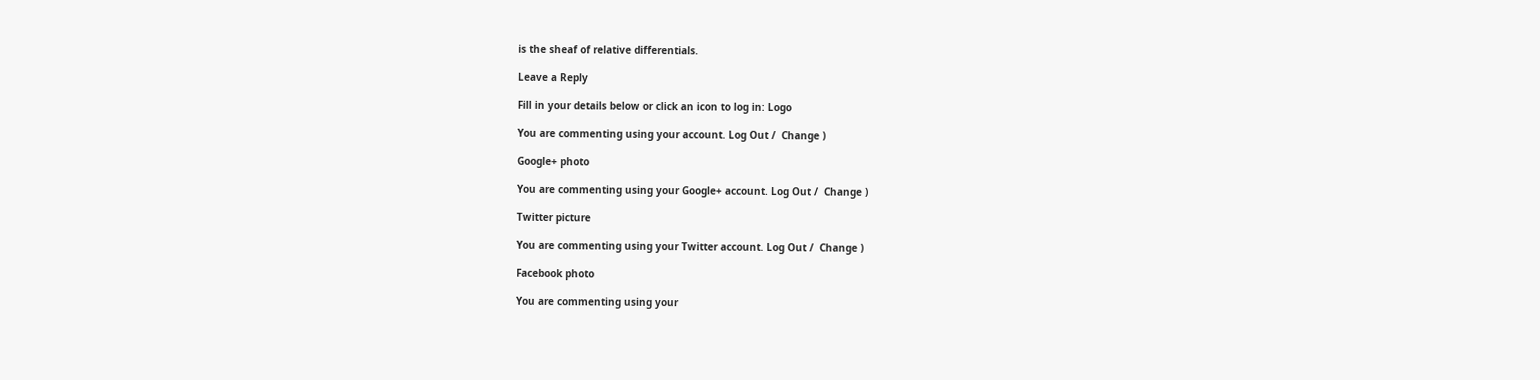is the sheaf of relative differentials.

Leave a Reply

Fill in your details below or click an icon to log in: Logo

You are commenting using your account. Log Out /  Change )

Google+ photo

You are commenting using your Google+ account. Log Out /  Change )

Twitter picture

You are commenting using your Twitter account. Log Out /  Change )

Facebook photo

You are commenting using your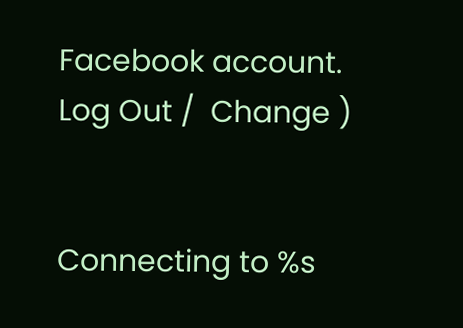Facebook account. Log Out /  Change )


Connecting to %s